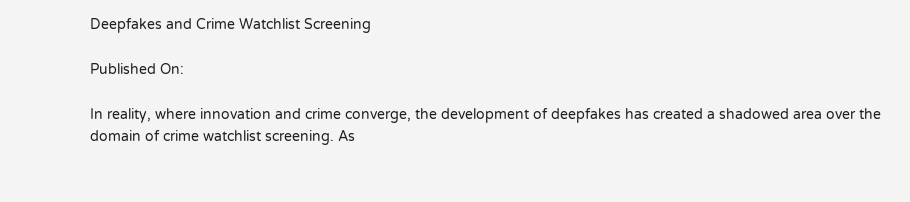Deepfakes and Crime Watchlist Screening

Published On:

In reality, where innovation and crime converge, the development of deepfakes has created a shadowed area over the domain of crime watchlist screening. As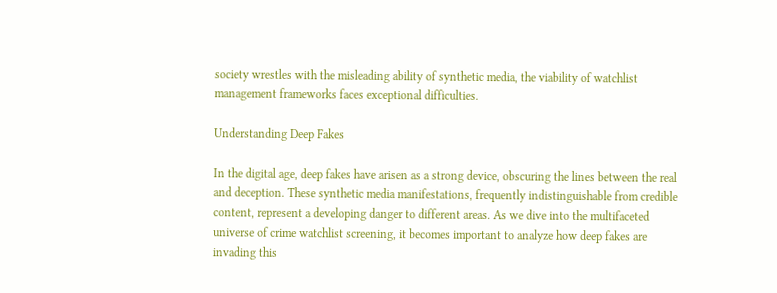society wrestles with the misleading ability of synthetic media, the viability of watchlist management frameworks faces exceptional difficulties.

Understanding Deep Fakes

In the digital age, deep fakes have arisen as a strong device, obscuring the lines between the real and deception. These synthetic media manifestations, frequently indistinguishable from credible content, represent a developing danger to different areas. As we dive into the multifaceted universe of crime watchlist screening, it becomes important to analyze how deep fakes are invading this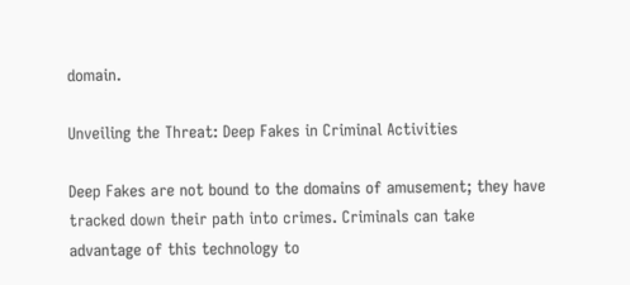domain.

Unveiling the Threat: Deep Fakes in Criminal Activities

Deep Fakes are not bound to the domains of amusement; they have tracked down their path into crimes. Criminals can take advantage of this technology to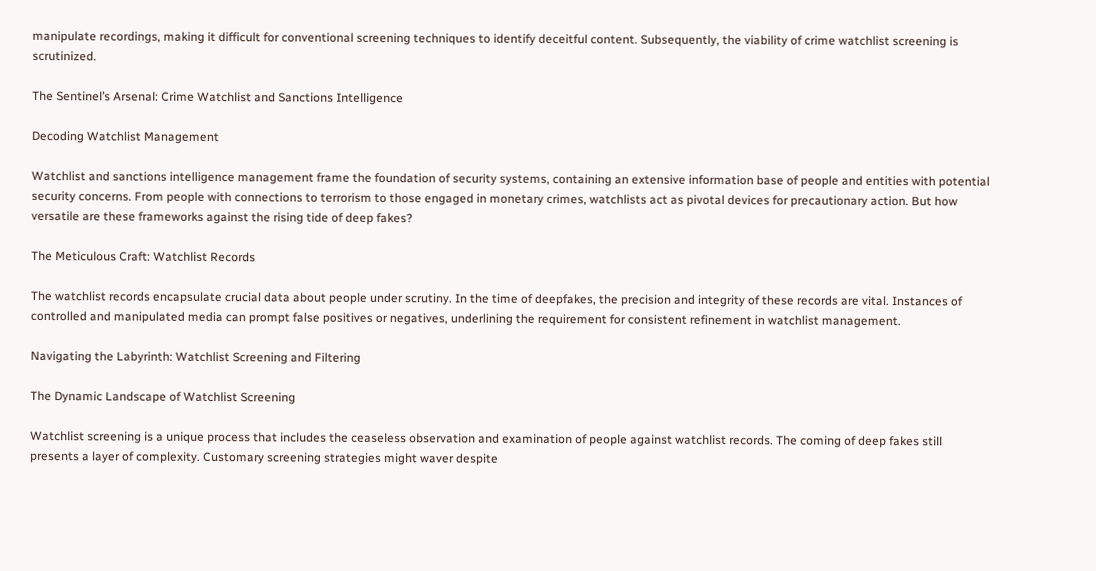manipulate recordings, making it difficult for conventional screening techniques to identify deceitful content. Subsequently, the viability of crime watchlist screening is scrutinized.

The Sentinel’s Arsenal: Crime Watchlist and Sanctions Intelligence

Decoding Watchlist Management

Watchlist and sanctions intelligence management frame the foundation of security systems, containing an extensive information base of people and entities with potential security concerns. From people with connections to terrorism to those engaged in monetary crimes, watchlists act as pivotal devices for precautionary action. But how versatile are these frameworks against the rising tide of deep fakes?

The Meticulous Craft: Watchlist Records

The watchlist records encapsulate crucial data about people under scrutiny. In the time of deepfakes, the precision and integrity of these records are vital. Instances of controlled and manipulated media can prompt false positives or negatives, underlining the requirement for consistent refinement in watchlist management.

Navigating the Labyrinth: Watchlist Screening and Filtering

The Dynamic Landscape of Watchlist Screening

Watchlist screening is a unique process that includes the ceaseless observation and examination of people against watchlist records. The coming of deep fakes still presents a layer of complexity. Customary screening strategies might waver despite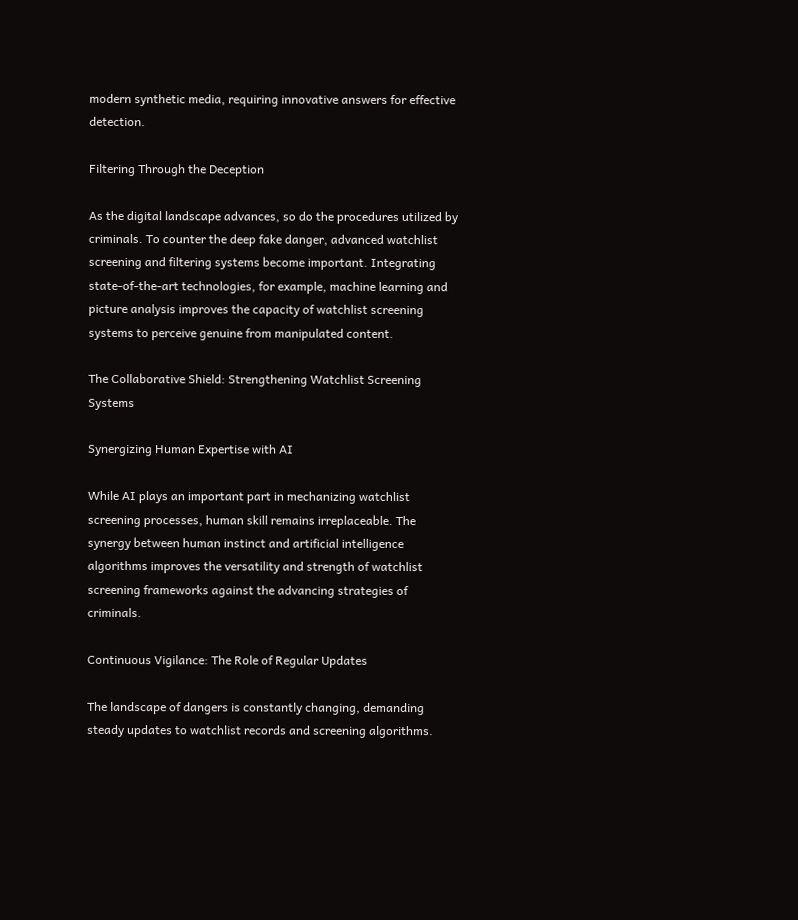modern synthetic media, requiring innovative answers for effective detection.

Filtering Through the Deception

As the digital landscape advances, so do the procedures utilized by criminals. To counter the deep fake danger, advanced watchlist screening and filtering systems become important. Integrating state-of-the-art technologies, for example, machine learning and picture analysis improves the capacity of watchlist screening systems to perceive genuine from manipulated content.

The Collaborative Shield: Strengthening Watchlist Screening Systems

Synergizing Human Expertise with AI

While AI plays an important part in mechanizing watchlist screening processes, human skill remains irreplaceable. The synergy between human instinct and artificial intelligence algorithms improves the versatility and strength of watchlist screening frameworks against the advancing strategies of criminals.

Continuous Vigilance: The Role of Regular Updates

The landscape of dangers is constantly changing, demanding steady updates to watchlist records and screening algorithms.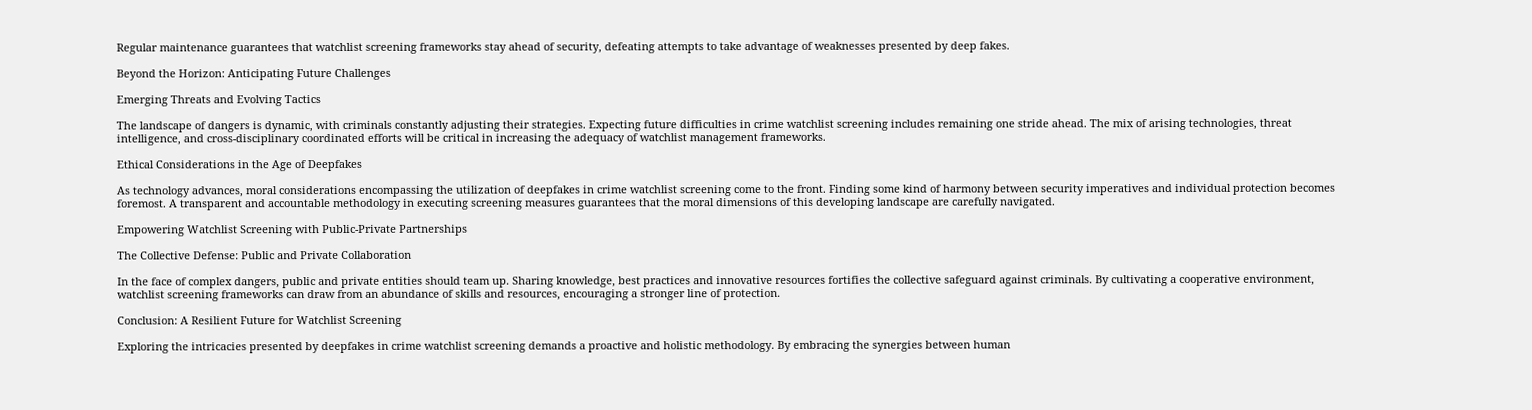Regular maintenance guarantees that watchlist screening frameworks stay ahead of security, defeating attempts to take advantage of weaknesses presented by deep fakes.

Beyond the Horizon: Anticipating Future Challenges

Emerging Threats and Evolving Tactics

The landscape of dangers is dynamic, with criminals constantly adjusting their strategies. Expecting future difficulties in crime watchlist screening includes remaining one stride ahead. The mix of arising technologies, threat intelligence, and cross-disciplinary coordinated efforts will be critical in increasing the adequacy of watchlist management frameworks.

Ethical Considerations in the Age of Deepfakes

As technology advances, moral considerations encompassing the utilization of deepfakes in crime watchlist screening come to the front. Finding some kind of harmony between security imperatives and individual protection becomes foremost. A transparent and accountable methodology in executing screening measures guarantees that the moral dimensions of this developing landscape are carefully navigated.

Empowering Watchlist Screening with Public-Private Partnerships

The Collective Defense: Public and Private Collaboration

In the face of complex dangers, public and private entities should team up. Sharing knowledge, best practices and innovative resources fortifies the collective safeguard against criminals. By cultivating a cooperative environment, watchlist screening frameworks can draw from an abundance of skills and resources, encouraging a stronger line of protection.

Conclusion: A Resilient Future for Watchlist Screening

Exploring the intricacies presented by deepfakes in crime watchlist screening demands a proactive and holistic methodology. By embracing the synergies between human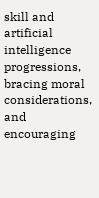skill and artificial intelligence progressions, bracing moral considerations, and encouraging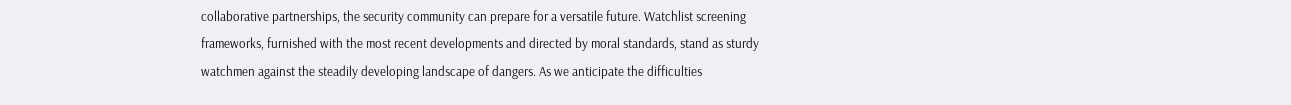collaborative partnerships, the security community can prepare for a versatile future. Watchlist screening frameworks, furnished with the most recent developments and directed by moral standards, stand as sturdy watchmen against the steadily developing landscape of dangers. As we anticipate the difficulties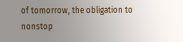of tomorrow, the obligation to nonstop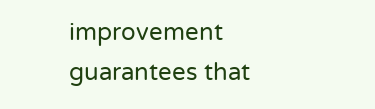improvement guarantees that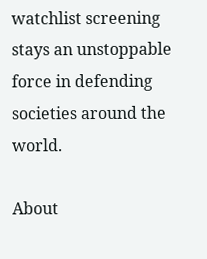watchlist screening stays an unstoppable force in defending societies around the world.

About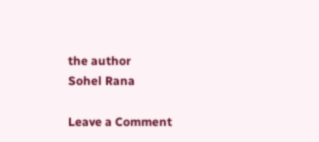the author
Sohel Rana

Leave a Comment